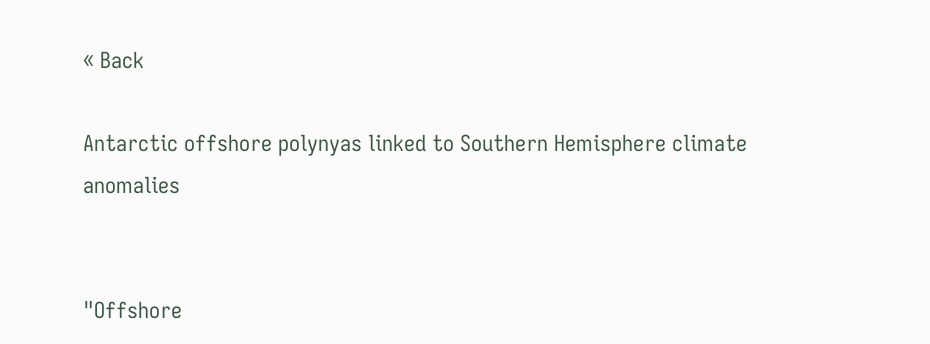« Back

Antarctic offshore polynyas linked to Southern Hemisphere climate anomalies


"Offshore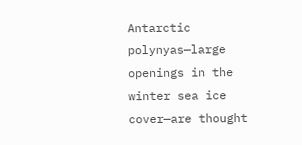Antarctic polynyas—large openings in the winter sea ice cover—are thought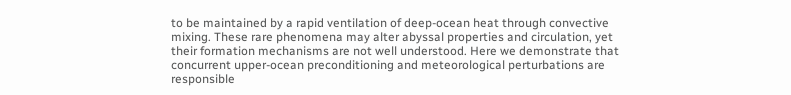to be maintained by a rapid ventilation of deep-ocean heat through convective mixing. These rare phenomena may alter abyssal properties and circulation, yet their formation mechanisms are not well understood. Here we demonstrate that concurrent upper-ocean preconditioning and meteorological perturbations are responsible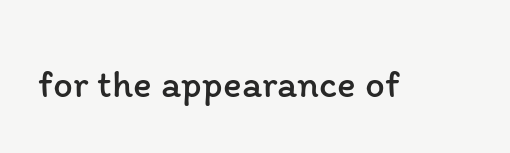for the appearance of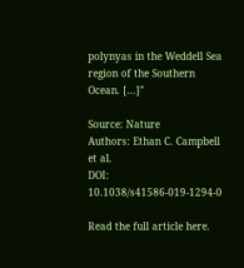polynyas in the Weddell Sea region of the Southern Ocean. [...]"

Source: Nature
Authors: Ethan C. Campbell et al.
DOI: 10.1038/s41586-019-1294-0

Read the full article here.